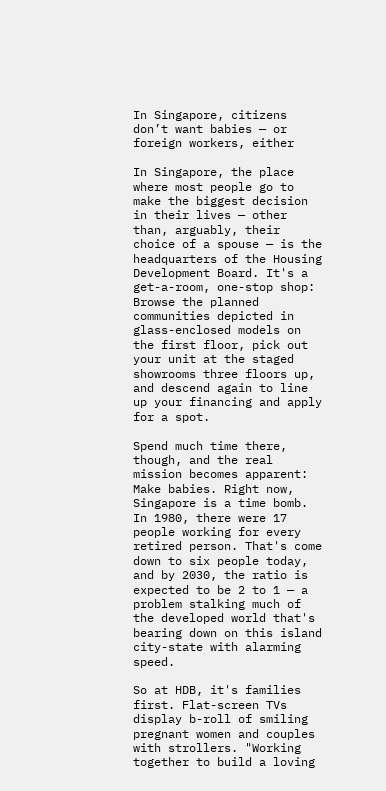In Singapore, citizens don’t want babies — or foreign workers, either

In Singapore, the place where most people go to make the biggest decision in their lives — other than, arguably, their choice of a spouse — is the headquarters of the Housing Development Board. It's a get-a-room, one-stop shop: Browse the planned communities depicted in glass-enclosed models on the first floor, pick out your unit at the staged showrooms three floors up, and descend again to line up your financing and apply for a spot.

Spend much time there, though, and the real mission becomes apparent: Make babies. Right now, Singapore is a time bomb. In 1980, there were 17 people working for every retired person. That's come down to six people today, and by 2030, the ratio is expected to be 2 to 1 — a problem stalking much of the developed world that's bearing down on this island city-state with alarming speed.

So at HDB, it's families first. Flat-screen TVs display b-roll of smiling pregnant women and couples with strollers. "Working together to build a loving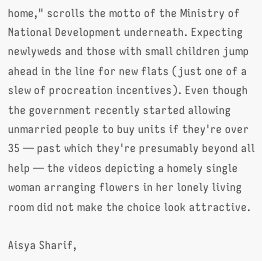home," scrolls the motto of the Ministry of National Development underneath. Expecting newlyweds and those with small children jump ahead in the line for new flats (just one of a slew of procreation incentives). Even though the government recently started allowing unmarried people to buy units if they're over 35 — past which they're presumably beyond all help — the videos depicting a homely single woman arranging flowers in her lonely living room did not make the choice look attractive.

Aisya Sharif,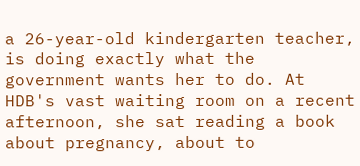a 26-year-old kindergarten teacher, is doing exactly what the government wants her to do. At HDB's vast waiting room on a recent afternoon, she sat reading a book about pregnancy, about to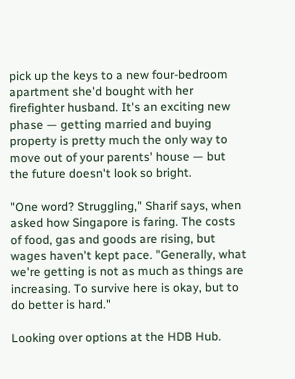pick up the keys to a new four-bedroom apartment she'd bought with her firefighter husband. It's an exciting new phase — getting married and buying property is pretty much the only way to move out of your parents' house — but the future doesn't look so bright.

"One word? Struggling," Sharif says, when asked how Singapore is faring. The costs of food, gas and goods are rising, but wages haven't kept pace. "Generally, what we're getting is not as much as things are increasing. To survive here is okay, but to do better is hard."

Looking over options at the HDB Hub.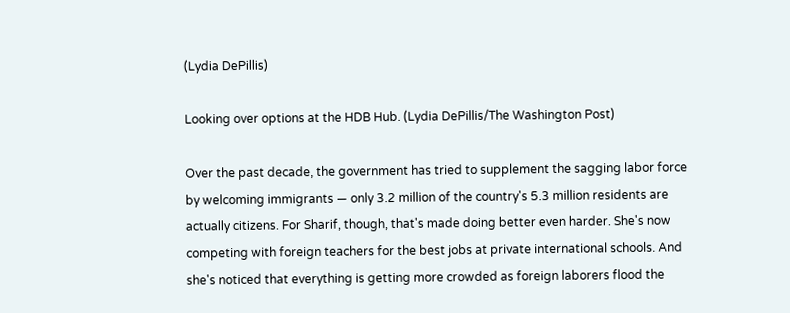(Lydia DePillis)

Looking over options at the HDB Hub. (Lydia DePillis/The Washington Post)

Over the past decade, the government has tried to supplement the sagging labor force by welcoming immigrants — only 3.2 million of the country's 5.3 million residents are actually citizens. For Sharif, though, that's made doing better even harder. She's now competing with foreign teachers for the best jobs at private international schools. And she's noticed that everything is getting more crowded as foreign laborers flood the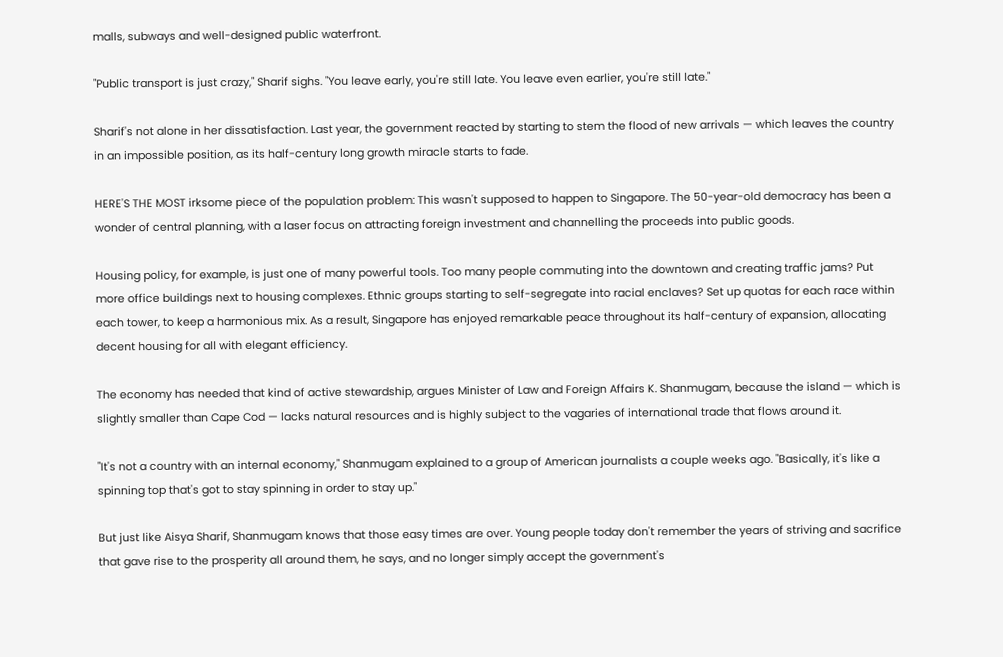malls, subways and well-designed public waterfront.

"Public transport is just crazy," Sharif sighs. "You leave early, you're still late. You leave even earlier, you're still late."

Sharif's not alone in her dissatisfaction. Last year, the government reacted by starting to stem the flood of new arrivals — which leaves the country in an impossible position, as its half-century long growth miracle starts to fade.

HERE'S THE MOST irksome piece of the population problem: This wasn't supposed to happen to Singapore. The 50-year-old democracy has been a wonder of central planning, with a laser focus on attracting foreign investment and channelling the proceeds into public goods.

Housing policy, for example, is just one of many powerful tools. Too many people commuting into the downtown and creating traffic jams? Put more office buildings next to housing complexes. Ethnic groups starting to self-segregate into racial enclaves? Set up quotas for each race within each tower, to keep a harmonious mix. As a result, Singapore has enjoyed remarkable peace throughout its half-century of expansion, allocating decent housing for all with elegant efficiency.

The economy has needed that kind of active stewardship, argues Minister of Law and Foreign Affairs K. Shanmugam, because the island — which is slightly smaller than Cape Cod — lacks natural resources and is highly subject to the vagaries of international trade that flows around it.

"It's not a country with an internal economy," Shanmugam explained to a group of American journalists a couple weeks ago. "Basically, it's like a spinning top that's got to stay spinning in order to stay up."

But just like Aisya Sharif, Shanmugam knows that those easy times are over. Young people today don't remember the years of striving and sacrifice that gave rise to the prosperity all around them, he says, and no longer simply accept the government's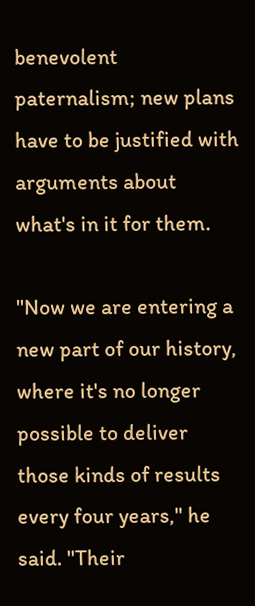benevolent paternalism; new plans have to be justified with arguments about what's in it for them.

"Now we are entering a new part of our history, where it's no longer possible to deliver those kinds of results every four years," he said. "Their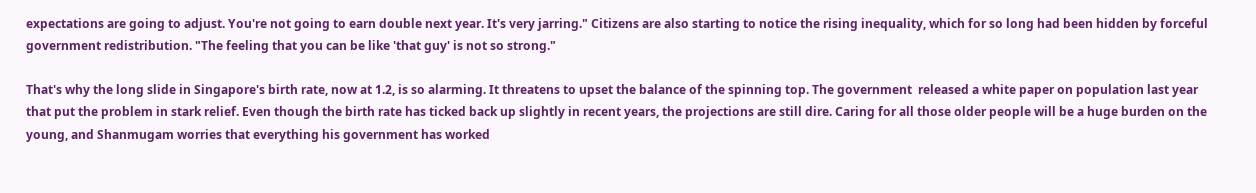expectations are going to adjust. You're not going to earn double next year. It's very jarring." Citizens are also starting to notice the rising inequality, which for so long had been hidden by forceful government redistribution. "The feeling that you can be like 'that guy' is not so strong."

That's why the long slide in Singapore's birth rate, now at 1.2, is so alarming. It threatens to upset the balance of the spinning top. The government  released a white paper on population last year that put the problem in stark relief. Even though the birth rate has ticked back up slightly in recent years, the projections are still dire. Caring for all those older people will be a huge burden on the young, and Shanmugam worries that everything his government has worked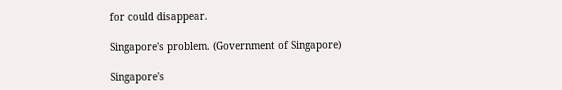for could disappear.

Singapore's problem. (Government of Singapore)

Singapore's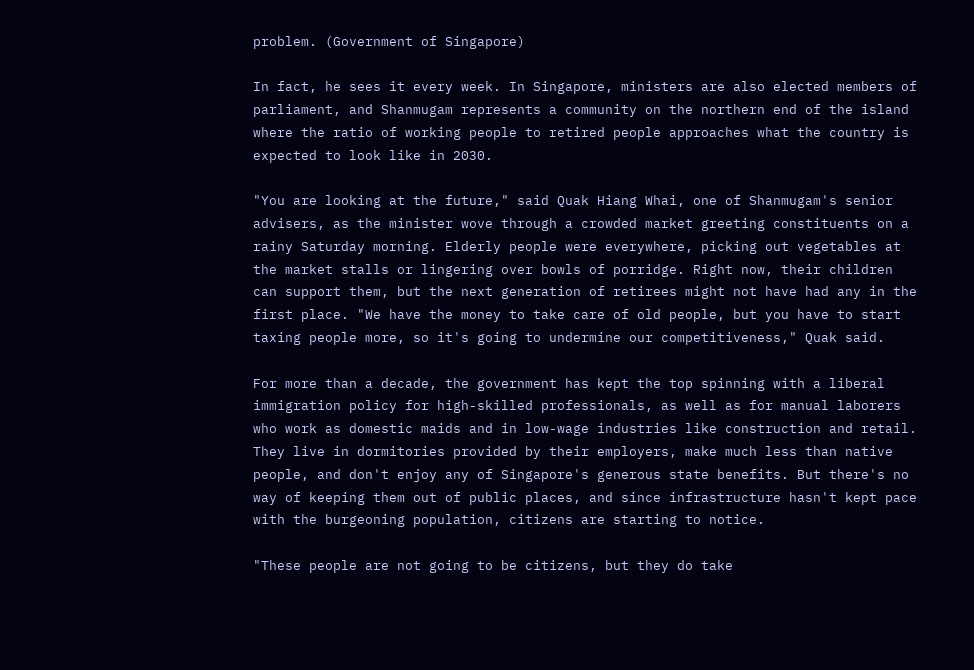problem. (Government of Singapore)

In fact, he sees it every week. In Singapore, ministers are also elected members of parliament, and Shanmugam represents a community on the northern end of the island where the ratio of working people to retired people approaches what the country is expected to look like in 2030.

"You are looking at the future," said Quak Hiang Whai, one of Shanmugam's senior advisers, as the minister wove through a crowded market greeting constituents on a rainy Saturday morning. Elderly people were everywhere, picking out vegetables at the market stalls or lingering over bowls of porridge. Right now, their children can support them, but the next generation of retirees might not have had any in the first place. "We have the money to take care of old people, but you have to start taxing people more, so it's going to undermine our competitiveness," Quak said.

For more than a decade, the government has kept the top spinning with a liberal immigration policy for high-skilled professionals, as well as for manual laborers who work as domestic maids and in low-wage industries like construction and retail. They live in dormitories provided by their employers, make much less than native people, and don't enjoy any of Singapore's generous state benefits. But there's no way of keeping them out of public places, and since infrastructure hasn't kept pace with the burgeoning population, citizens are starting to notice.

"These people are not going to be citizens, but they do take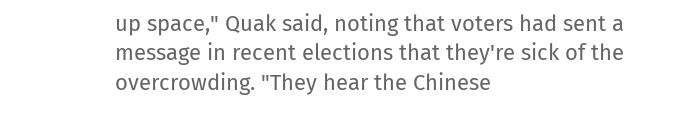up space," Quak said, noting that voters had sent a message in recent elections that they're sick of the overcrowding. "They hear the Chinese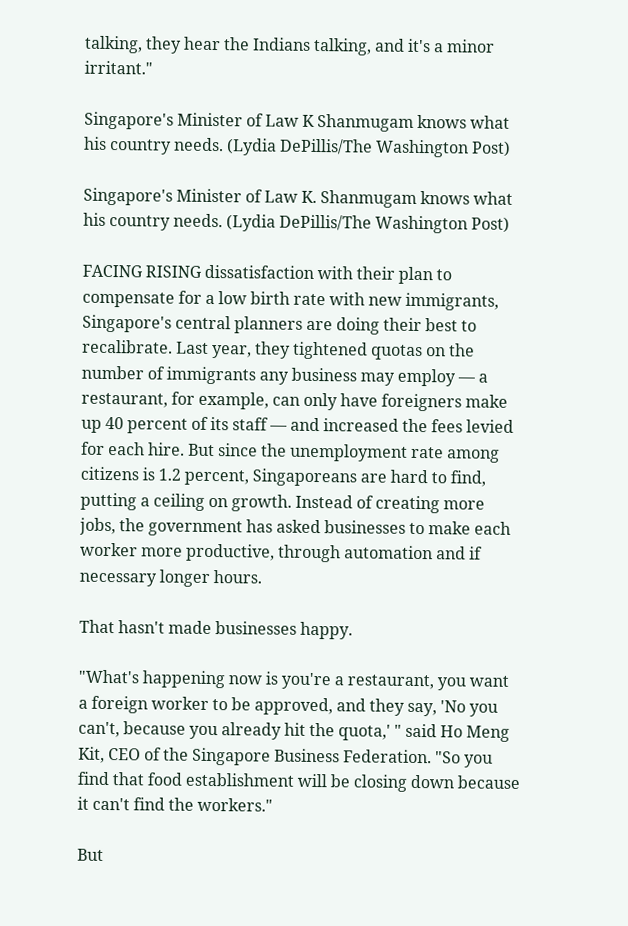talking, they hear the Indians talking, and it's a minor irritant."

Singapore's Minister of Law K Shanmugam knows what his country needs. (Lydia DePillis/The Washington Post)

Singapore's Minister of Law K. Shanmugam knows what his country needs. (Lydia DePillis/The Washington Post)

FACING RISING dissatisfaction with their plan to compensate for a low birth rate with new immigrants, Singapore's central planners are doing their best to recalibrate. Last year, they tightened quotas on the number of immigrants any business may employ — a restaurant, for example, can only have foreigners make up 40 percent of its staff — and increased the fees levied for each hire. But since the unemployment rate among citizens is 1.2 percent, Singaporeans are hard to find, putting a ceiling on growth. Instead of creating more jobs, the government has asked businesses to make each worker more productive, through automation and if necessary longer hours.

That hasn't made businesses happy.

"What's happening now is you're a restaurant, you want a foreign worker to be approved, and they say, 'No you can't, because you already hit the quota,' " said Ho Meng Kit, CEO of the Singapore Business Federation. "So you find that food establishment will be closing down because it can't find the workers."

But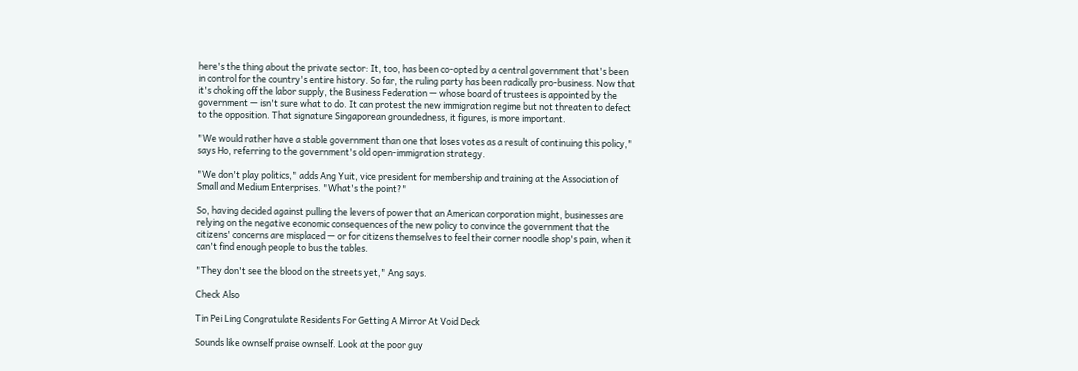here's the thing about the private sector: It, too, has been co-opted by a central government that's been in control for the country's entire history. So far, the ruling party has been radically pro-business. Now that it's choking off the labor supply, the Business Federation — whose board of trustees is appointed by the government — isn't sure what to do. It can protest the new immigration regime but not threaten to defect to the opposition. That signature Singaporean groundedness, it figures, is more important.

"We would rather have a stable government than one that loses votes as a result of continuing this policy," says Ho, referring to the government's old open-immigration strategy.

"We don't play politics," adds Ang Yuit, vice president for membership and training at the Association of Small and Medium Enterprises. "What's the point?"

So, having decided against pulling the levers of power that an American corporation might, businesses are relying on the negative economic consequences of the new policy to convince the government that the citizens' concerns are misplaced — or for citizens themselves to feel their corner noodle shop's pain, when it can't find enough people to bus the tables.

"They don't see the blood on the streets yet," Ang says.

Check Also

Tin Pei Ling Congratulate Residents For Getting A Mirror At Void Deck

Sounds like ownself praise ownself. Look at the poor guy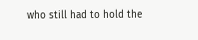who still had to hold the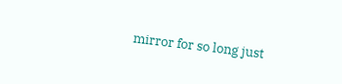mirror for so long just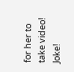for her to take video! Joke!